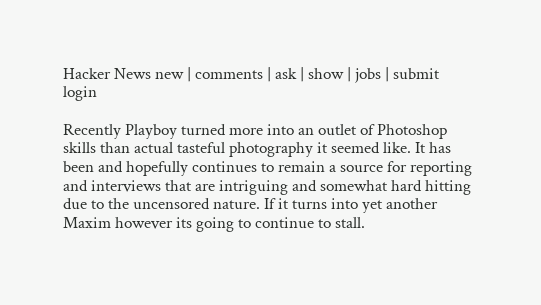Hacker News new | comments | ask | show | jobs | submit login

Recently Playboy turned more into an outlet of Photoshop skills than actual tasteful photography it seemed like. It has been and hopefully continues to remain a source for reporting and interviews that are intriguing and somewhat hard hitting due to the uncensored nature. If it turns into yet another Maxim however its going to continue to stall.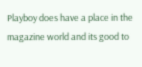Playboy does have a place in the magazine world and its good to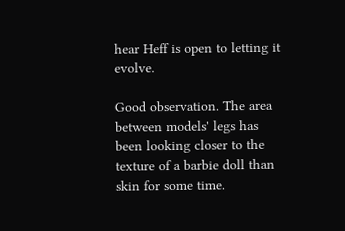hear Heff is open to letting it evolve.

Good observation. The area between models' legs has been looking closer to the texture of a barbie doll than skin for some time.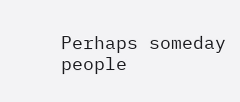Perhaps someday people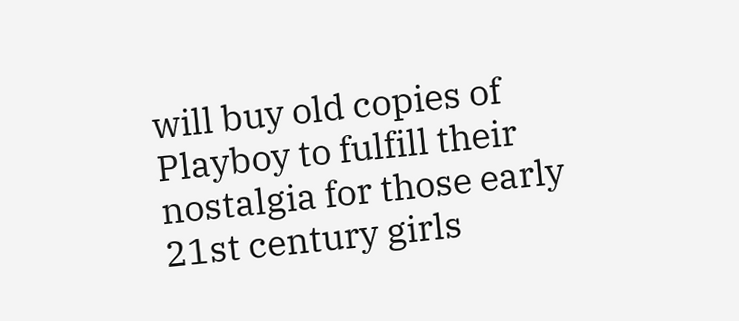will buy old copies of Playboy to fulfill their nostalgia for those early 21st century girls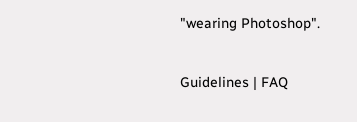"wearing Photoshop".

Guidelines | FAQ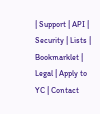| Support | API | Security | Lists | Bookmarklet | Legal | Apply to YC | Contact